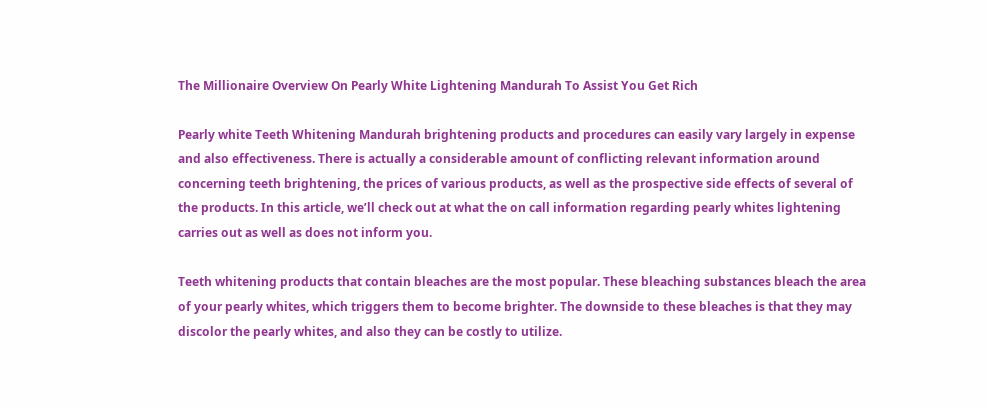The Millionaire Overview On Pearly White Lightening Mandurah To Assist You Get Rich

Pearly white Teeth Whitening Mandurah brightening products and procedures can easily vary largely in expense and also effectiveness. There is actually a considerable amount of conflicting relevant information around concerning teeth brightening, the prices of various products, as well as the prospective side effects of several of the products. In this article, we’ll check out at what the on call information regarding pearly whites lightening carries out as well as does not inform you.

Teeth whitening products that contain bleaches are the most popular. These bleaching substances bleach the area of your pearly whites, which triggers them to become brighter. The downside to these bleaches is that they may discolor the pearly whites, and also they can be costly to utilize.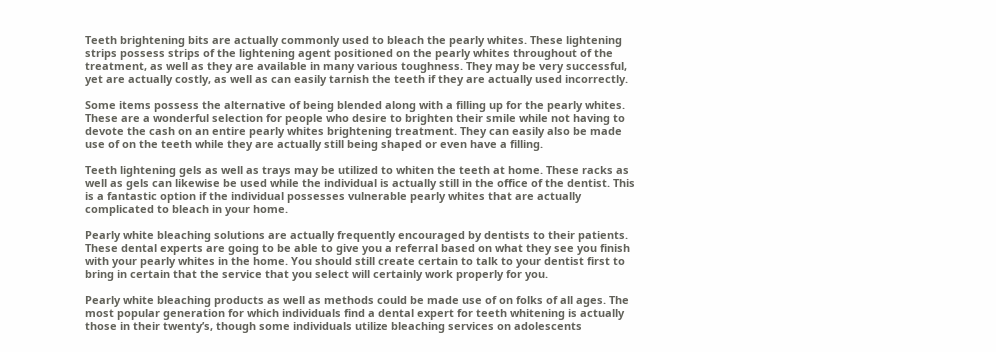Teeth brightening bits are actually commonly used to bleach the pearly whites. These lightening strips possess strips of the lightening agent positioned on the pearly whites throughout of the treatment, as well as they are available in many various toughness. They may be very successful, yet are actually costly, as well as can easily tarnish the teeth if they are actually used incorrectly.

Some items possess the alternative of being blended along with a filling up for the pearly whites. These are a wonderful selection for people who desire to brighten their smile while not having to devote the cash on an entire pearly whites brightening treatment. They can easily also be made use of on the teeth while they are actually still being shaped or even have a filling.

Teeth lightening gels as well as trays may be utilized to whiten the teeth at home. These racks as well as gels can likewise be used while the individual is actually still in the office of the dentist. This is a fantastic option if the individual possesses vulnerable pearly whites that are actually complicated to bleach in your home.

Pearly white bleaching solutions are actually frequently encouraged by dentists to their patients. These dental experts are going to be able to give you a referral based on what they see you finish with your pearly whites in the home. You should still create certain to talk to your dentist first to bring in certain that the service that you select will certainly work properly for you.

Pearly white bleaching products as well as methods could be made use of on folks of all ages. The most popular generation for which individuals find a dental expert for teeth whitening is actually those in their twenty’s, though some individuals utilize bleaching services on adolescents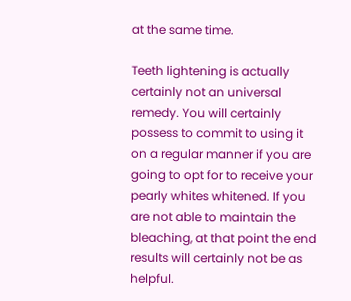at the same time.

Teeth lightening is actually certainly not an universal remedy. You will certainly possess to commit to using it on a regular manner if you are going to opt for to receive your pearly whites whitened. If you are not able to maintain the bleaching, at that point the end results will certainly not be as helpful.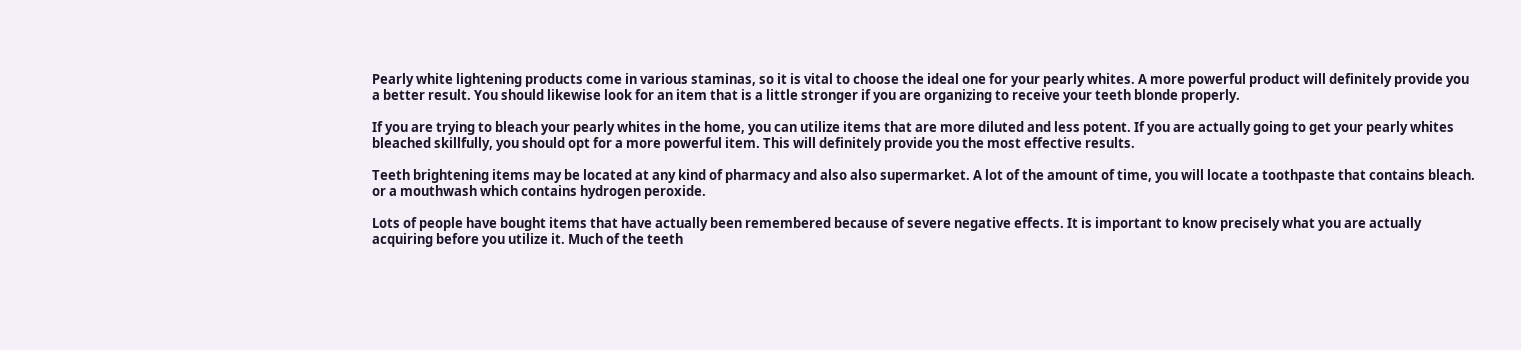Pearly white lightening products come in various staminas, so it is vital to choose the ideal one for your pearly whites. A more powerful product will definitely provide you a better result. You should likewise look for an item that is a little stronger if you are organizing to receive your teeth blonde properly.

If you are trying to bleach your pearly whites in the home, you can utilize items that are more diluted and less potent. If you are actually going to get your pearly whites bleached skillfully, you should opt for a more powerful item. This will definitely provide you the most effective results.

Teeth brightening items may be located at any kind of pharmacy and also also supermarket. A lot of the amount of time, you will locate a toothpaste that contains bleach. or a mouthwash which contains hydrogen peroxide.

Lots of people have bought items that have actually been remembered because of severe negative effects. It is important to know precisely what you are actually acquiring before you utilize it. Much of the teeth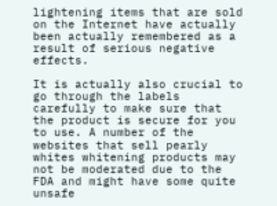lightening items that are sold on the Internet have actually been actually remembered as a result of serious negative effects.

It is actually also crucial to go through the labels carefully to make sure that the product is secure for you to use. A number of the websites that sell pearly whites whitening products may not be moderated due to the FDA and might have some quite unsafe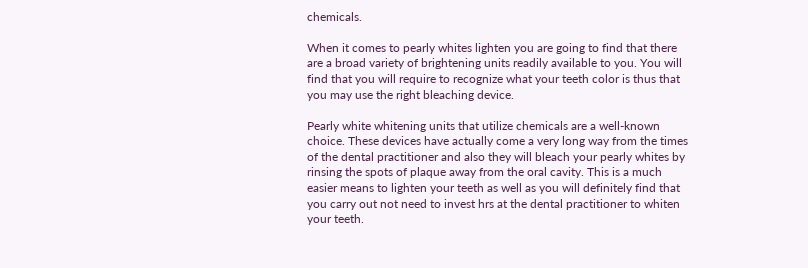chemicals.

When it comes to pearly whites lighten you are going to find that there are a broad variety of brightening units readily available to you. You will find that you will require to recognize what your teeth color is thus that you may use the right bleaching device.

Pearly white whitening units that utilize chemicals are a well-known choice. These devices have actually come a very long way from the times of the dental practitioner and also they will bleach your pearly whites by rinsing the spots of plaque away from the oral cavity. This is a much easier means to lighten your teeth as well as you will definitely find that you carry out not need to invest hrs at the dental practitioner to whiten your teeth.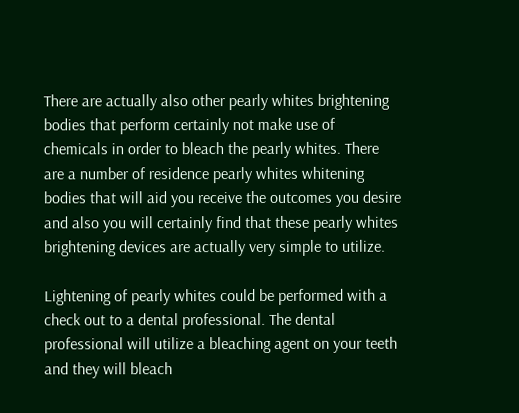There are actually also other pearly whites brightening bodies that perform certainly not make use of chemicals in order to bleach the pearly whites. There are a number of residence pearly whites whitening bodies that will aid you receive the outcomes you desire and also you will certainly find that these pearly whites brightening devices are actually very simple to utilize.

Lightening of pearly whites could be performed with a check out to a dental professional. The dental professional will utilize a bleaching agent on your teeth and they will bleach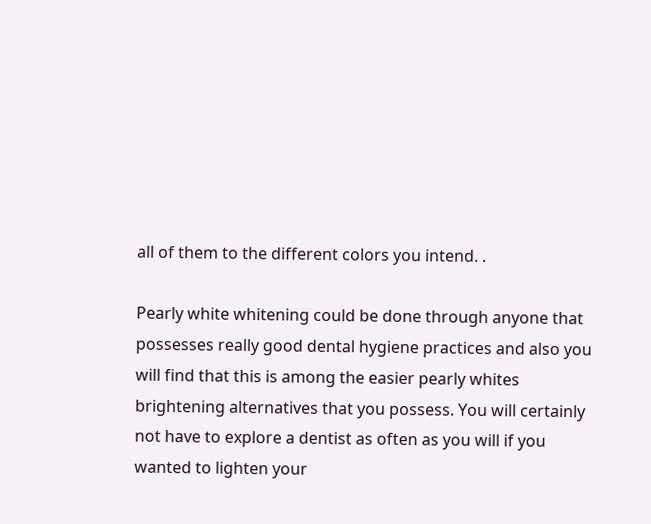all of them to the different colors you intend. .

Pearly white whitening could be done through anyone that possesses really good dental hygiene practices and also you will find that this is among the easier pearly whites brightening alternatives that you possess. You will certainly not have to explore a dentist as often as you will if you wanted to lighten your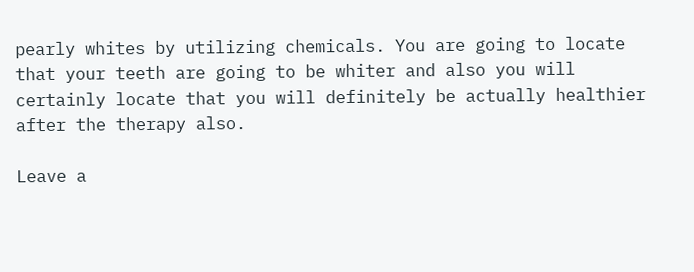pearly whites by utilizing chemicals. You are going to locate that your teeth are going to be whiter and also you will certainly locate that you will definitely be actually healthier after the therapy also.

Leave a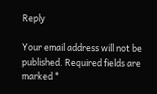Reply

Your email address will not be published. Required fields are marked *